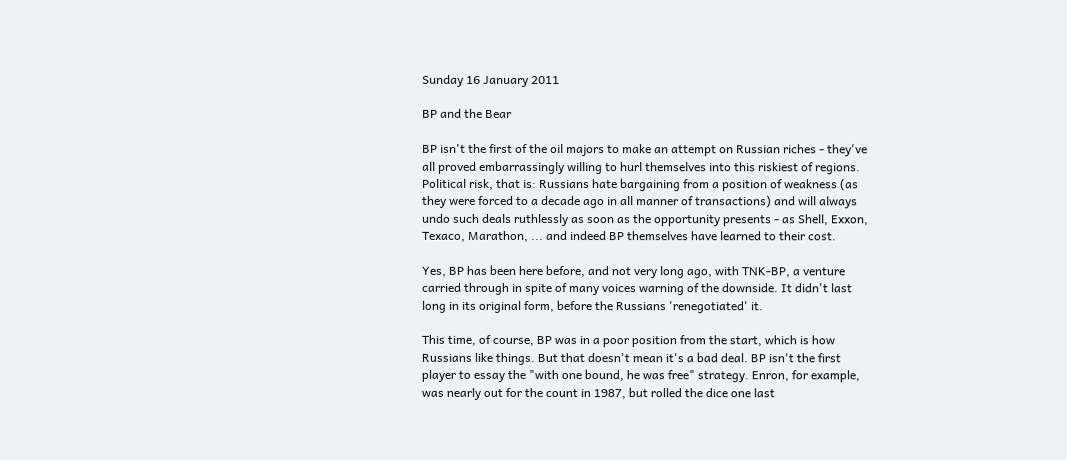Sunday 16 January 2011

BP and the Bear

BP isn't the first of the oil majors to make an attempt on Russian riches - they've all proved embarrassingly willing to hurl themselves into this riskiest of regions. Political risk, that is: Russians hate bargaining from a position of weakness (as they were forced to a decade ago in all manner of transactions) and will always undo such deals ruthlessly as soon as the opportunity presents - as Shell, Exxon, Texaco, Marathon, ... and indeed BP themselves have learned to their cost.

Yes, BP has been here before, and not very long ago, with TNK-BP, a venture carried through in spite of many voices warning of the downside. It didn't last long in its original form, before the Russians 'renegotiated' it.

This time, of course, BP was in a poor position from the start, which is how Russians like things. But that doesn't mean it's a bad deal. BP isn't the first player to essay the "with one bound, he was free" strategy. Enron, for example, was nearly out for the count in 1987, but rolled the dice one last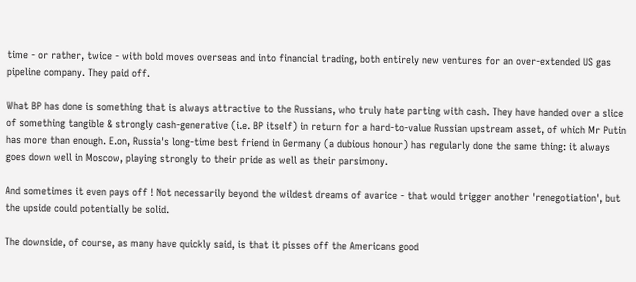time - or rather, twice - with bold moves overseas and into financial trading, both entirely new ventures for an over-extended US gas pipeline company. They paid off.

What BP has done is something that is always attractive to the Russians, who truly hate parting with cash. They have handed over a slice of something tangible & strongly cash-generative (i.e. BP itself) in return for a hard-to-value Russian upstream asset, of which Mr Putin has more than enough. E.on, Russia's long-time best friend in Germany (a dubious honour) has regularly done the same thing: it always goes down well in Moscow, playing strongly to their pride as well as their parsimony.

And sometimes it even pays off ! Not necessarily beyond the wildest dreams of avarice - that would trigger another 'renegotiation', but the upside could potentially be solid.

The downside, of course, as many have quickly said, is that it pisses off the Americans good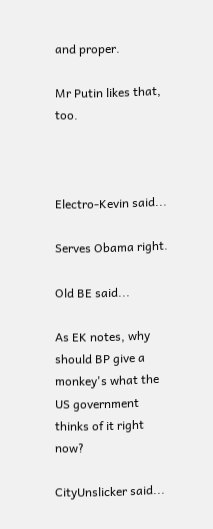and proper.

Mr Putin likes that, too.



Electro-Kevin said...

Serves Obama right.

Old BE said...

As EK notes, why should BP give a monkey's what the US government thinks of it right now?

CityUnslicker said...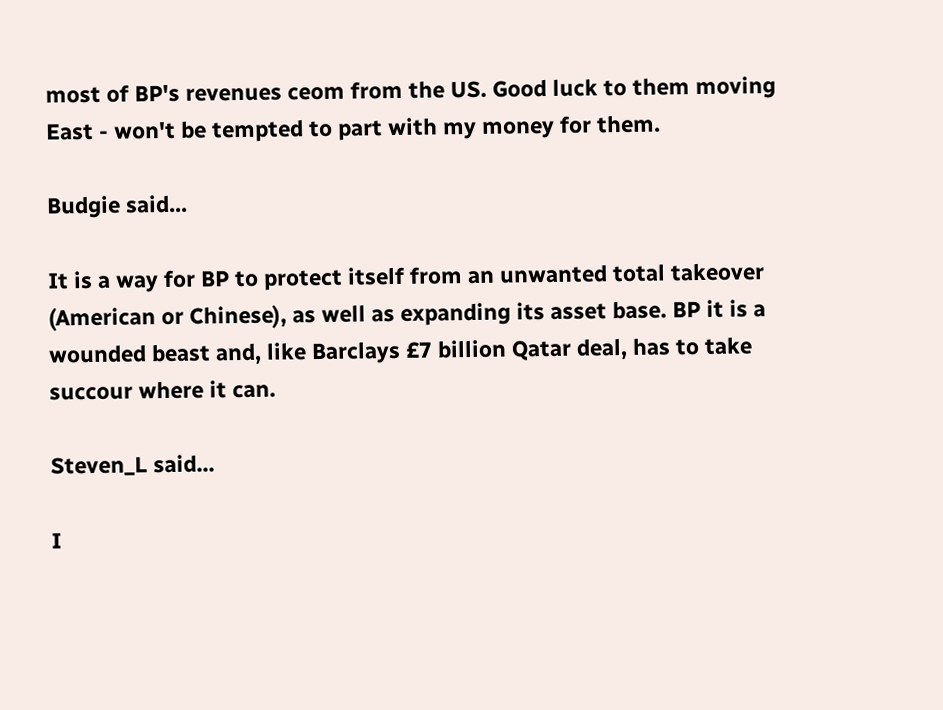most of BP's revenues ceom from the US. Good luck to them moving East - won't be tempted to part with my money for them.

Budgie said...

It is a way for BP to protect itself from an unwanted total takeover (American or Chinese), as well as expanding its asset base. BP it is a wounded beast and, like Barclays £7 billion Qatar deal, has to take succour where it can.

Steven_L said...

I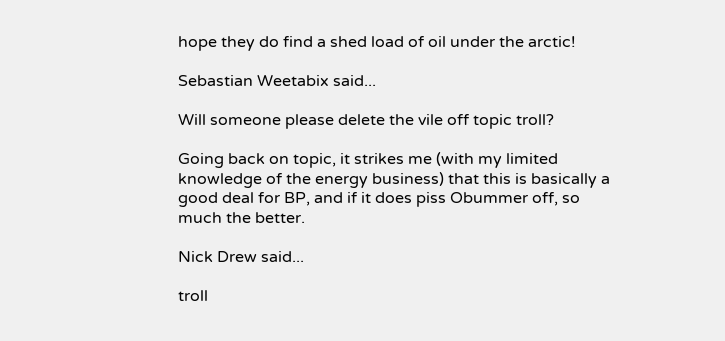hope they do find a shed load of oil under the arctic!

Sebastian Weetabix said...

Will someone please delete the vile off topic troll?

Going back on topic, it strikes me (with my limited knowledge of the energy business) that this is basically a good deal for BP, and if it does piss Obummer off, so much the better.

Nick Drew said...

troll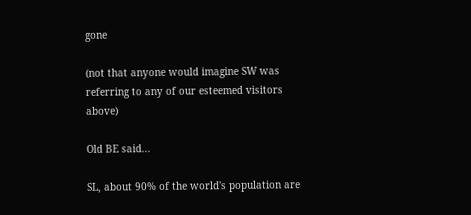gone

(not that anyone would imagine SW was referring to any of our esteemed visitors above)

Old BE said...

SL, about 90% of the world's population are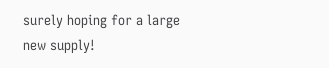surely hoping for a large new supply!